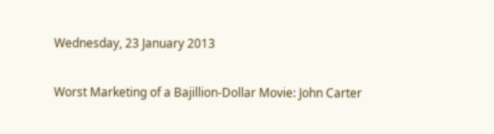Wednesday, 23 January 2013

Worst Marketing of a Bajillion-Dollar Movie: John Carter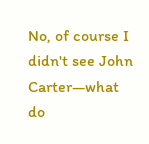No, of course I didn't see John Carter—what do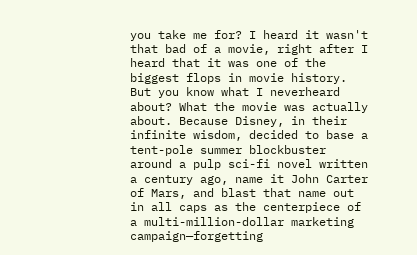you take me for? I heard it wasn't that bad of a movie, right after I heard that it was one of the biggest flops in movie history. But you know what I neverheard about? What the movie was actually about. Because Disney, in their infinite wisdom, decided to base a tent-pole summer blockbuster around a pulp sci-fi novel written a century ago, name it John Carter of Mars, and blast that name out in all caps as the centerpiece of a multi-million-dollar marketing campaign—forgetting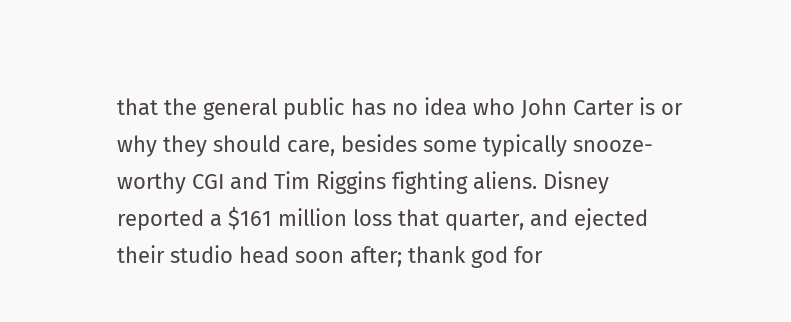that the general public has no idea who John Carter is or why they should care, besides some typically snooze-worthy CGI and Tim Riggins fighting aliens. Disney reported a $161 million loss that quarter, and ejected their studio head soon after; thank god for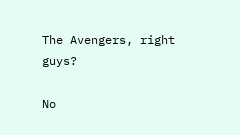The Avengers, right guys?

No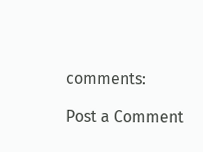comments:

Post a Comment